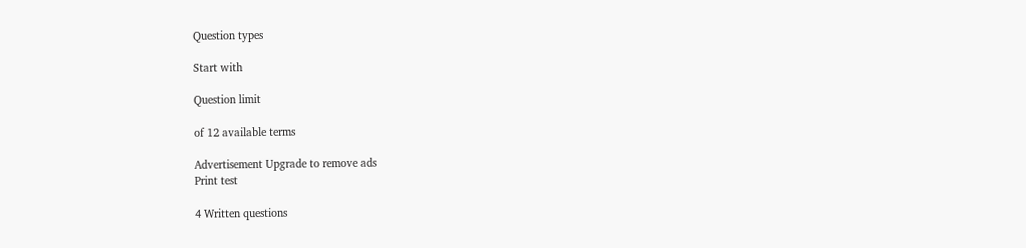Question types

Start with

Question limit

of 12 available terms

Advertisement Upgrade to remove ads
Print test

4 Written questions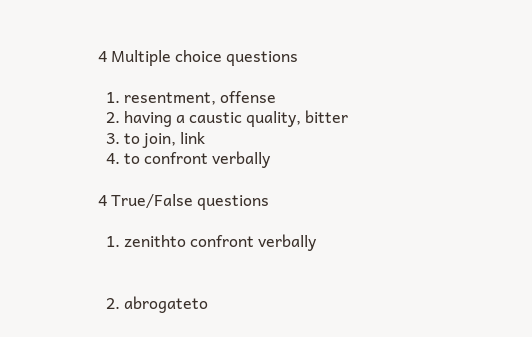4 Multiple choice questions

  1. resentment, offense
  2. having a caustic quality, bitter
  3. to join, link
  4. to confront verbally

4 True/False questions

  1. zenithto confront verbally


  2. abrogateto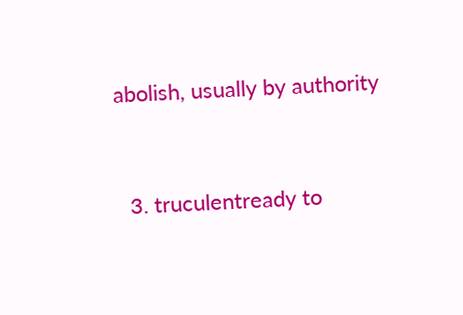abolish, usually by authority


  3. truculentready to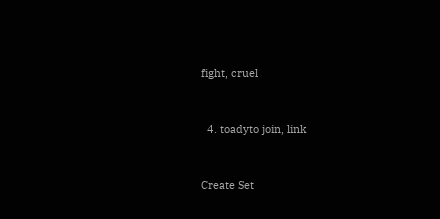fight, cruel


  4. toadyto join, link


Create Set